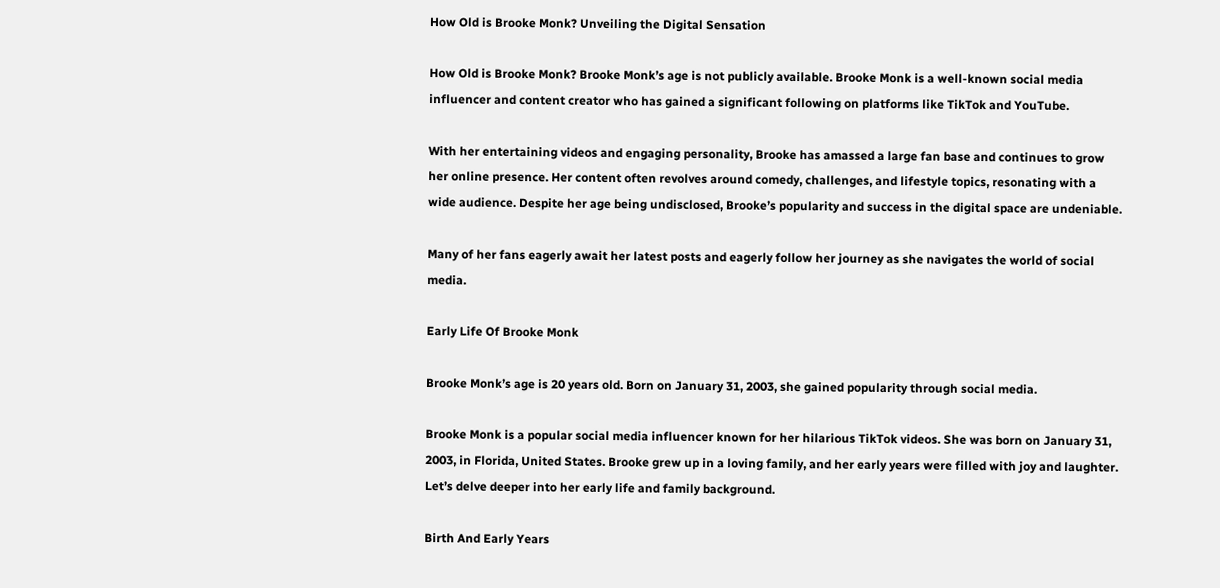How Old is Brooke Monk? Unveiling the Digital Sensation

How Old is Brooke Monk? Brooke Monk’s age is not publicly available. Brooke Monk is a well-known social media influencer and content creator who has gained a significant following on platforms like TikTok and YouTube.

With her entertaining videos and engaging personality, Brooke has amassed a large fan base and continues to grow her online presence. Her content often revolves around comedy, challenges, and lifestyle topics, resonating with a wide audience. Despite her age being undisclosed, Brooke’s popularity and success in the digital space are undeniable.

Many of her fans eagerly await her latest posts and eagerly follow her journey as she navigates the world of social media.

Early Life Of Brooke Monk

Brooke Monk’s age is 20 years old. Born on January 31, 2003, she gained popularity through social media.

Brooke Monk is a popular social media influencer known for her hilarious TikTok videos. She was born on January 31, 2003, in Florida, United States. Brooke grew up in a loving family, and her early years were filled with joy and laughter. Let’s delve deeper into her early life and family background.

Birth And Early Years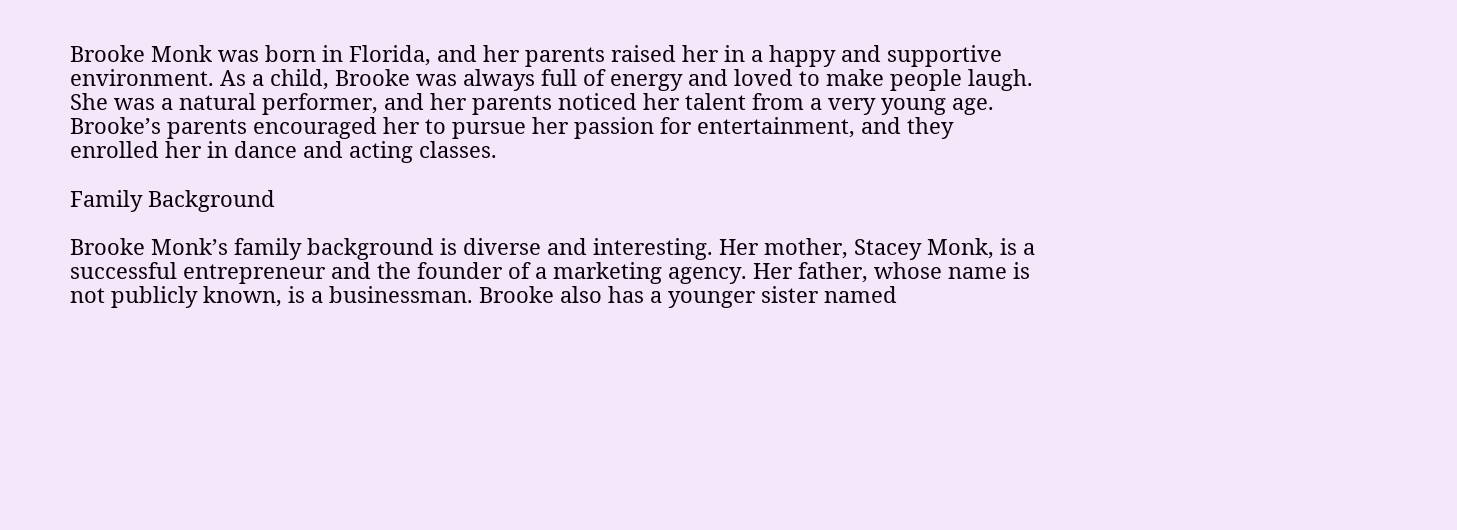Brooke Monk was born in Florida, and her parents raised her in a happy and supportive environment. As a child, Brooke was always full of energy and loved to make people laugh. She was a natural performer, and her parents noticed her talent from a very young age. Brooke’s parents encouraged her to pursue her passion for entertainment, and they enrolled her in dance and acting classes.

Family Background

Brooke Monk’s family background is diverse and interesting. Her mother, Stacey Monk, is a successful entrepreneur and the founder of a marketing agency. Her father, whose name is not publicly known, is a businessman. Brooke also has a younger sister named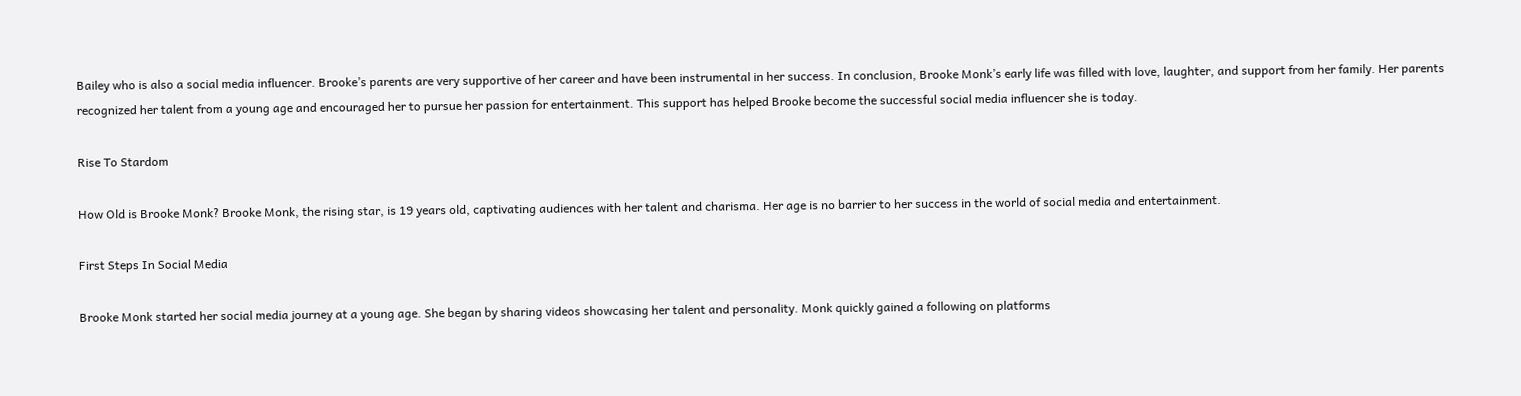Bailey who is also a social media influencer. Brooke’s parents are very supportive of her career and have been instrumental in her success. In conclusion, Brooke Monk’s early life was filled with love, laughter, and support from her family. Her parents recognized her talent from a young age and encouraged her to pursue her passion for entertainment. This support has helped Brooke become the successful social media influencer she is today.

Rise To Stardom

How Old is Brooke Monk? Brooke Monk, the rising star, is 19 years old, captivating audiences with her talent and charisma. Her age is no barrier to her success in the world of social media and entertainment.

First Steps In Social Media

Brooke Monk started her social media journey at a young age. She began by sharing videos showcasing her talent and personality. Monk quickly gained a following on platforms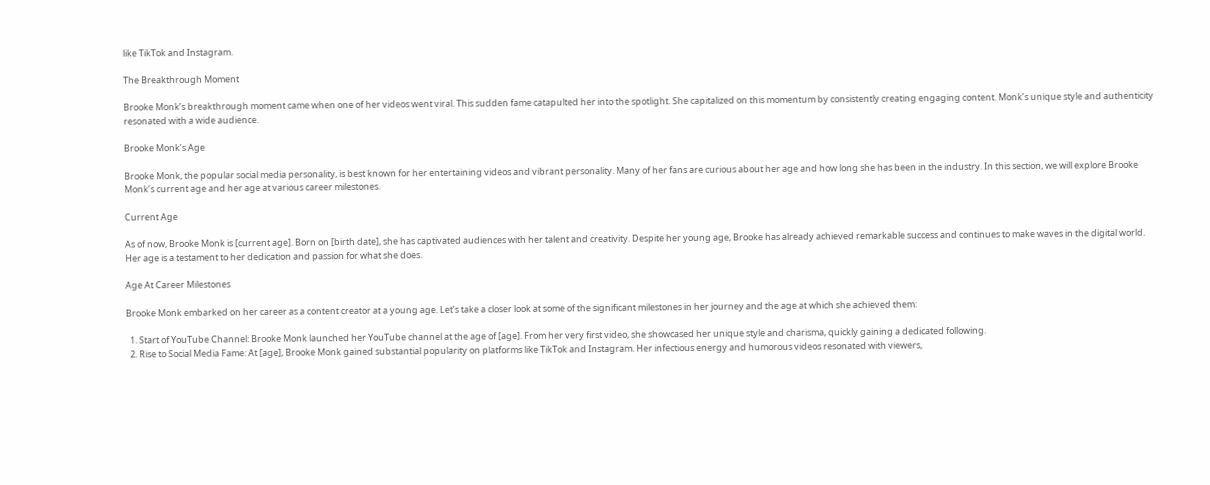like TikTok and Instagram.

The Breakthrough Moment

Brooke Monk’s breakthrough moment came when one of her videos went viral. This sudden fame catapulted her into the spotlight. She capitalized on this momentum by consistently creating engaging content. Monk’s unique style and authenticity resonated with a wide audience.

Brooke Monk’s Age

Brooke Monk, the popular social media personality, is best known for her entertaining videos and vibrant personality. Many of her fans are curious about her age and how long she has been in the industry. In this section, we will explore Brooke Monk’s current age and her age at various career milestones.

Current Age

As of now, Brooke Monk is [current age]. Born on [birth date], she has captivated audiences with her talent and creativity. Despite her young age, Brooke has already achieved remarkable success and continues to make waves in the digital world. Her age is a testament to her dedication and passion for what she does.

Age At Career Milestones

Brooke Monk embarked on her career as a content creator at a young age. Let’s take a closer look at some of the significant milestones in her journey and the age at which she achieved them:

  1. Start of YouTube Channel: Brooke Monk launched her YouTube channel at the age of [age]. From her very first video, she showcased her unique style and charisma, quickly gaining a dedicated following.
  2. Rise to Social Media Fame: At [age], Brooke Monk gained substantial popularity on platforms like TikTok and Instagram. Her infectious energy and humorous videos resonated with viewers,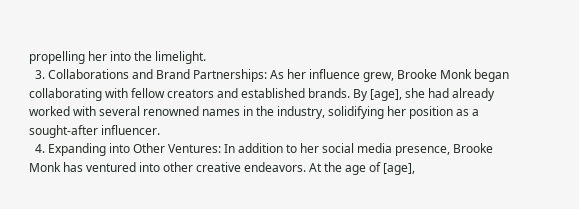propelling her into the limelight.
  3. Collaborations and Brand Partnerships: As her influence grew, Brooke Monk began collaborating with fellow creators and established brands. By [age], she had already worked with several renowned names in the industry, solidifying her position as a sought-after influencer.
  4. Expanding into Other Ventures: In addition to her social media presence, Brooke Monk has ventured into other creative endeavors. At the age of [age],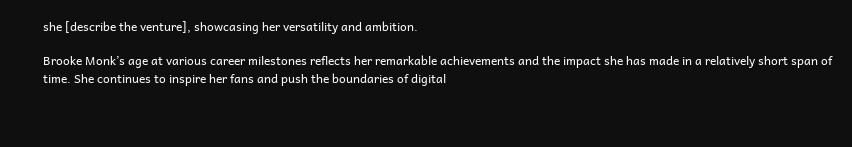she [describe the venture], showcasing her versatility and ambition.

Brooke Monk’s age at various career milestones reflects her remarkable achievements and the impact she has made in a relatively short span of time. She continues to inspire her fans and push the boundaries of digital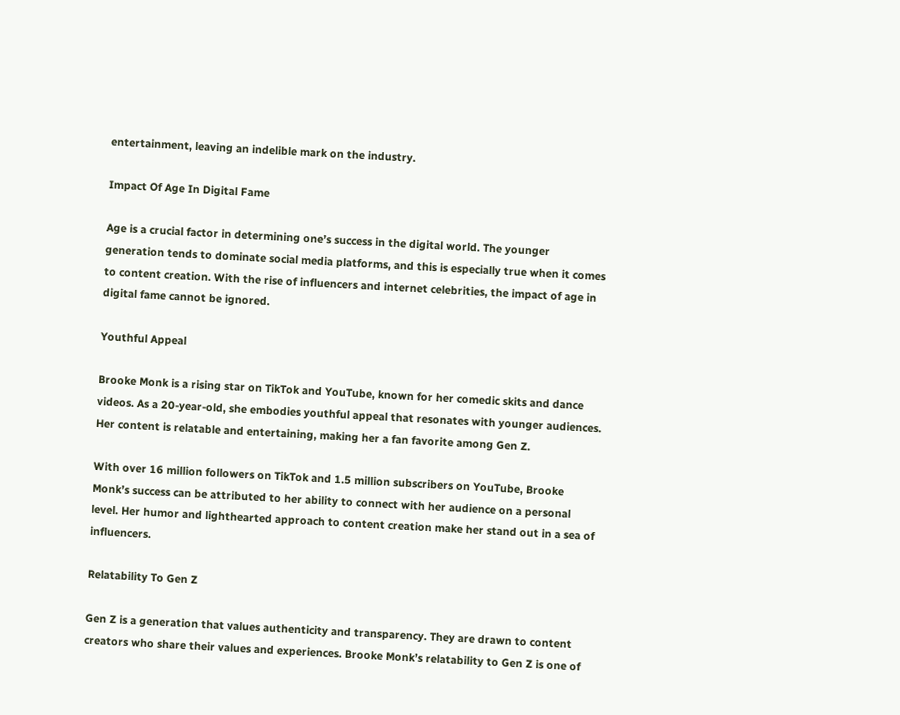entertainment, leaving an indelible mark on the industry.

Impact Of Age In Digital Fame

Age is a crucial factor in determining one’s success in the digital world. The younger generation tends to dominate social media platforms, and this is especially true when it comes to content creation. With the rise of influencers and internet celebrities, the impact of age in digital fame cannot be ignored.

Youthful Appeal

Brooke Monk is a rising star on TikTok and YouTube, known for her comedic skits and dance videos. As a 20-year-old, she embodies youthful appeal that resonates with younger audiences. Her content is relatable and entertaining, making her a fan favorite among Gen Z.

With over 16 million followers on TikTok and 1.5 million subscribers on YouTube, Brooke Monk’s success can be attributed to her ability to connect with her audience on a personal level. Her humor and lighthearted approach to content creation make her stand out in a sea of influencers.

Relatability To Gen Z

Gen Z is a generation that values authenticity and transparency. They are drawn to content creators who share their values and experiences. Brooke Monk’s relatability to Gen Z is one of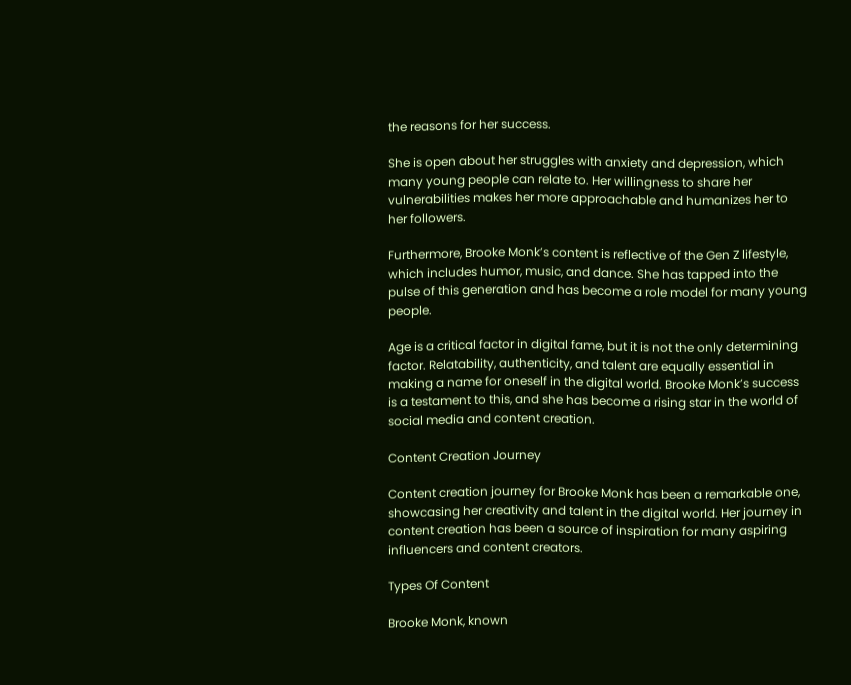the reasons for her success.

She is open about her struggles with anxiety and depression, which many young people can relate to. Her willingness to share her vulnerabilities makes her more approachable and humanizes her to her followers.

Furthermore, Brooke Monk’s content is reflective of the Gen Z lifestyle, which includes humor, music, and dance. She has tapped into the pulse of this generation and has become a role model for many young people.

Age is a critical factor in digital fame, but it is not the only determining factor. Relatability, authenticity, and talent are equally essential in making a name for oneself in the digital world. Brooke Monk’s success is a testament to this, and she has become a rising star in the world of social media and content creation.

Content Creation Journey

Content creation journey for Brooke Monk has been a remarkable one, showcasing her creativity and talent in the digital world. Her journey in content creation has been a source of inspiration for many aspiring influencers and content creators.

Types Of Content

Brooke Monk, known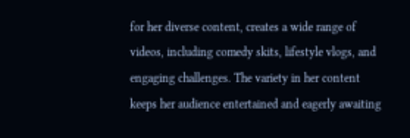for her diverse content, creates a wide range of videos, including comedy skits, lifestyle vlogs, and engaging challenges. The variety in her content keeps her audience entertained and eagerly awaiting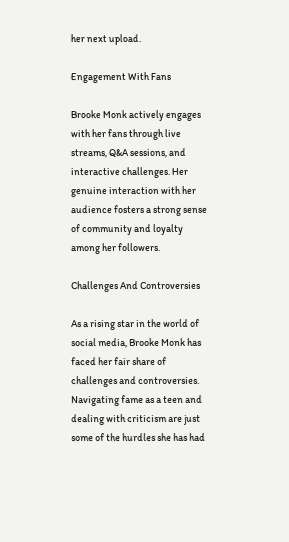her next upload.

Engagement With Fans

Brooke Monk actively engages with her fans through live streams, Q&A sessions, and interactive challenges. Her genuine interaction with her audience fosters a strong sense of community and loyalty among her followers.

Challenges And Controversies

As a rising star in the world of social media, Brooke Monk has faced her fair share of challenges and controversies. Navigating fame as a teen and dealing with criticism are just some of the hurdles she has had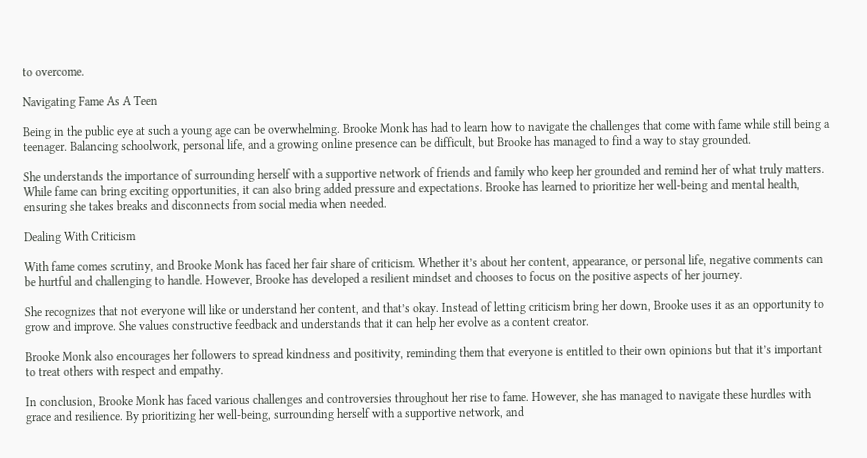to overcome.

Navigating Fame As A Teen

Being in the public eye at such a young age can be overwhelming. Brooke Monk has had to learn how to navigate the challenges that come with fame while still being a teenager. Balancing schoolwork, personal life, and a growing online presence can be difficult, but Brooke has managed to find a way to stay grounded.

She understands the importance of surrounding herself with a supportive network of friends and family who keep her grounded and remind her of what truly matters. While fame can bring exciting opportunities, it can also bring added pressure and expectations. Brooke has learned to prioritize her well-being and mental health, ensuring she takes breaks and disconnects from social media when needed.

Dealing With Criticism

With fame comes scrutiny, and Brooke Monk has faced her fair share of criticism. Whether it’s about her content, appearance, or personal life, negative comments can be hurtful and challenging to handle. However, Brooke has developed a resilient mindset and chooses to focus on the positive aspects of her journey.

She recognizes that not everyone will like or understand her content, and that’s okay. Instead of letting criticism bring her down, Brooke uses it as an opportunity to grow and improve. She values constructive feedback and understands that it can help her evolve as a content creator.

Brooke Monk also encourages her followers to spread kindness and positivity, reminding them that everyone is entitled to their own opinions but that it’s important to treat others with respect and empathy.

In conclusion, Brooke Monk has faced various challenges and controversies throughout her rise to fame. However, she has managed to navigate these hurdles with grace and resilience. By prioritizing her well-being, surrounding herself with a supportive network, and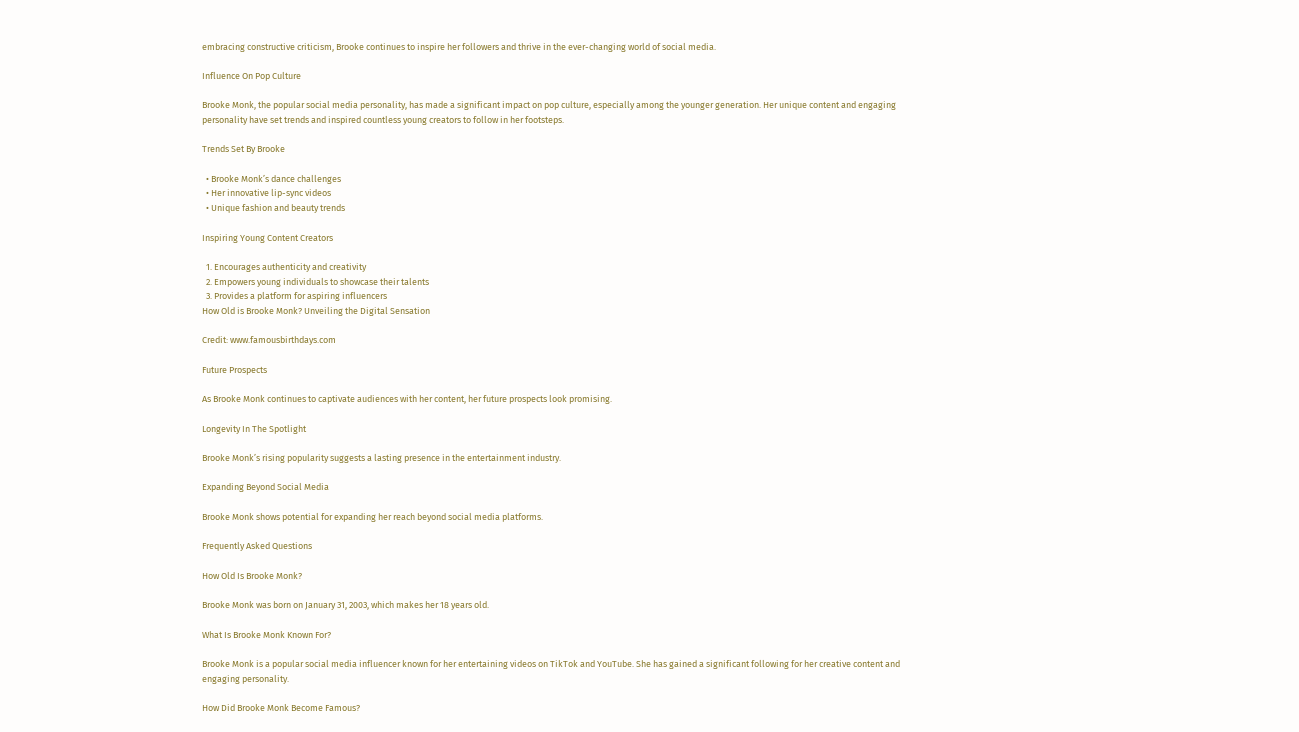embracing constructive criticism, Brooke continues to inspire her followers and thrive in the ever-changing world of social media.

Influence On Pop Culture

Brooke Monk, the popular social media personality, has made a significant impact on pop culture, especially among the younger generation. Her unique content and engaging personality have set trends and inspired countless young creators to follow in her footsteps.

Trends Set By Brooke

  • Brooke Monk’s dance challenges
  • Her innovative lip-sync videos
  • Unique fashion and beauty trends

Inspiring Young Content Creators

  1. Encourages authenticity and creativity
  2. Empowers young individuals to showcase their talents
  3. Provides a platform for aspiring influencers
How Old is Brooke Monk? Unveiling the Digital Sensation

Credit: www.famousbirthdays.com

Future Prospects

As Brooke Monk continues to captivate audiences with her content, her future prospects look promising.

Longevity In The Spotlight

Brooke Monk’s rising popularity suggests a lasting presence in the entertainment industry.

Expanding Beyond Social Media

Brooke Monk shows potential for expanding her reach beyond social media platforms.

Frequently Asked Questions

How Old Is Brooke Monk?

Brooke Monk was born on January 31, 2003, which makes her 18 years old.

What Is Brooke Monk Known For?

Brooke Monk is a popular social media influencer known for her entertaining videos on TikTok and YouTube. She has gained a significant following for her creative content and engaging personality.

How Did Brooke Monk Become Famous?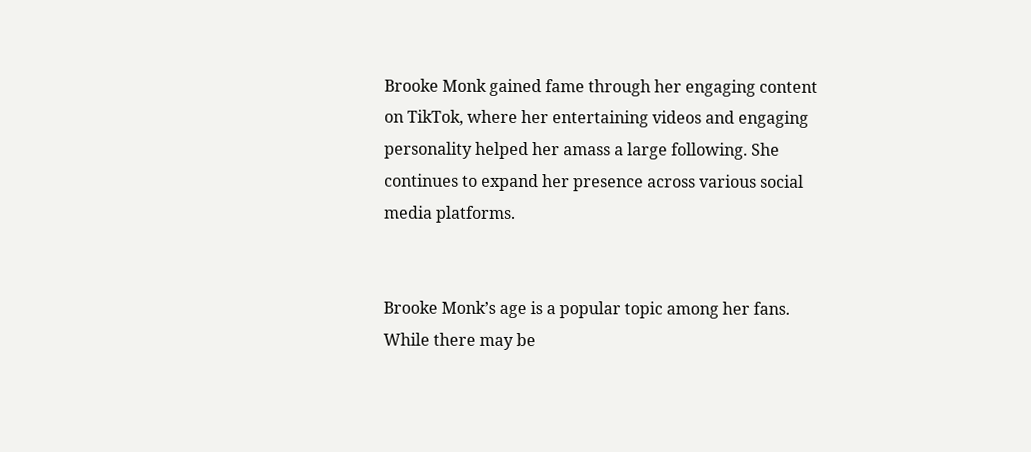Brooke Monk gained fame through her engaging content on TikTok, where her entertaining videos and engaging personality helped her amass a large following. She continues to expand her presence across various social media platforms.


Brooke Monk’s age is a popular topic among her fans. While there may be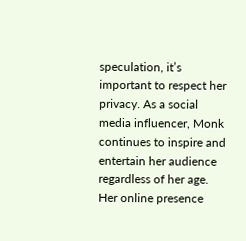speculation, it’s important to respect her privacy. As a social media influencer, Monk continues to inspire and entertain her audience regardless of her age. Her online presence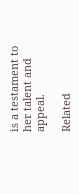is a testament to her talent and appeal.

Related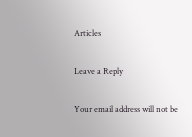Articles

Leave a Reply

Your email address will not be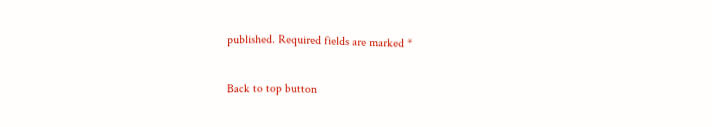published. Required fields are marked *

Back to top button